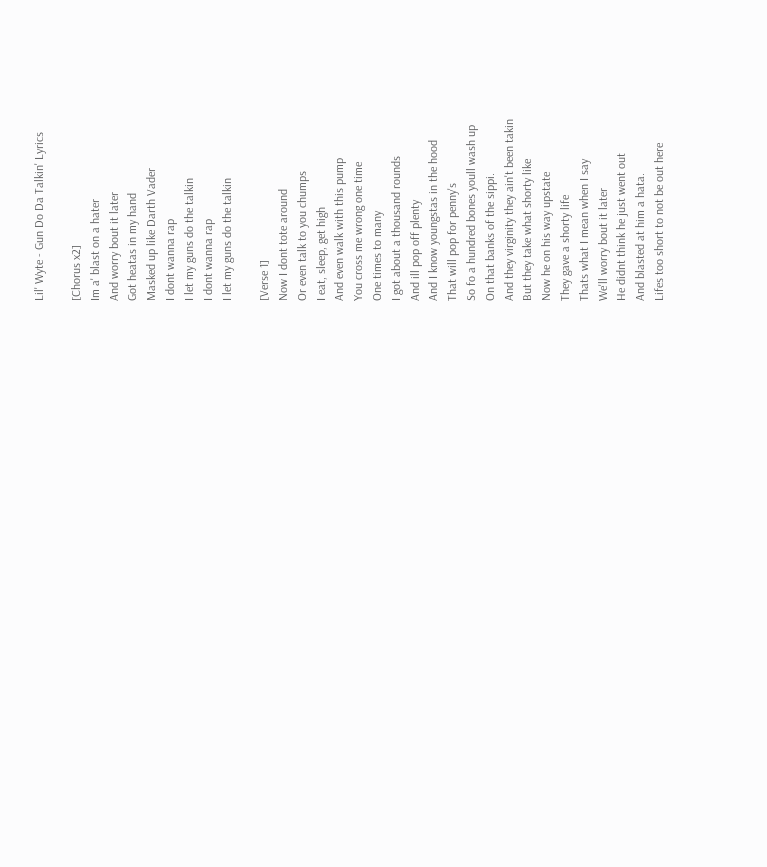Lil' Wyte - Gun Do Da Talkin' Lyrics

[Chorus x2]
Im a' blast on a hater
And worry bout it later
Got heatas in my hand
Masked up like Darth Vader
I dont wanna rap
I let my guns do the talkin
I dont wanna rap
I let my guns do the talkin

[Verse 1]
Now I dont tote around
Or even talk to you chumps
I eat, sleep, get high
And even walk with this pump
You cross me wrong one time
One times to many
I got about a thousand rounds
And ill pop off plenty
And I know youngstas in the hood
That will pop for penny's
So fo a hundred bones youll wash up
On that banks of the sippi.
And they virginity they ain't been takin
But they take what shorty like
Now he on his way upstate
They gave a shorty life
Thats what I mean when I say
We'll worry bout it later
He didnt think he just went out
And blasted at him a hata.
Lifes too short to not be out here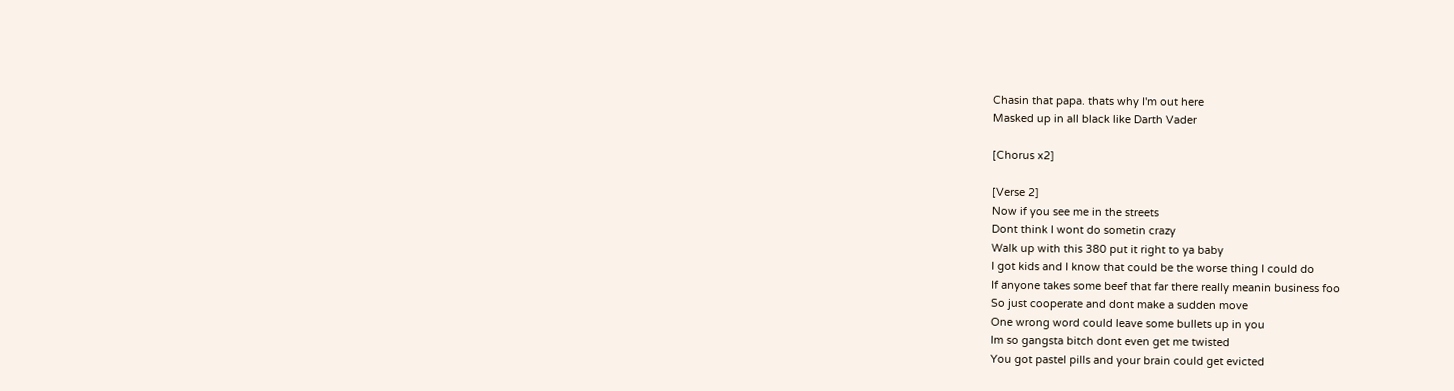Chasin that papa. thats why I'm out here
Masked up in all black like Darth Vader

[Chorus x2]

[Verse 2]
Now if you see me in the streets
Dont think I wont do sometin crazy
Walk up with this 380 put it right to ya baby
I got kids and I know that could be the worse thing I could do
If anyone takes some beef that far there really meanin business foo
So just cooperate and dont make a sudden move
One wrong word could leave some bullets up in you
Im so gangsta bitch dont even get me twisted
You got pastel pills and your brain could get evicted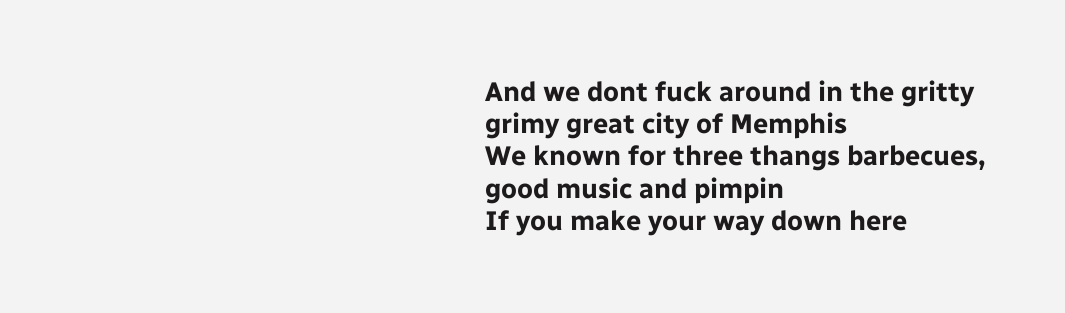And we dont fuck around in the gritty grimy great city of Memphis
We known for three thangs barbecues, good music and pimpin
If you make your way down here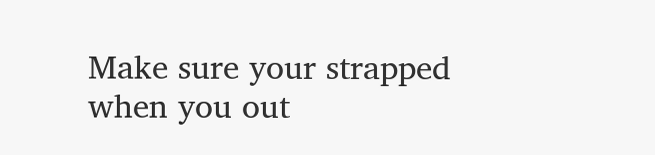Make sure your strapped when you out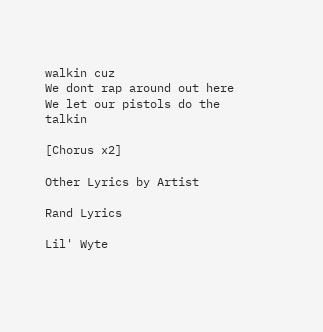walkin cuz
We dont rap around out here
We let our pistols do the talkin

[Chorus x2]

Other Lyrics by Artist

Rand Lyrics

Lil' Wyte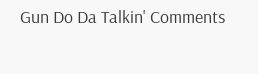Gun Do Da Talkin' Comments